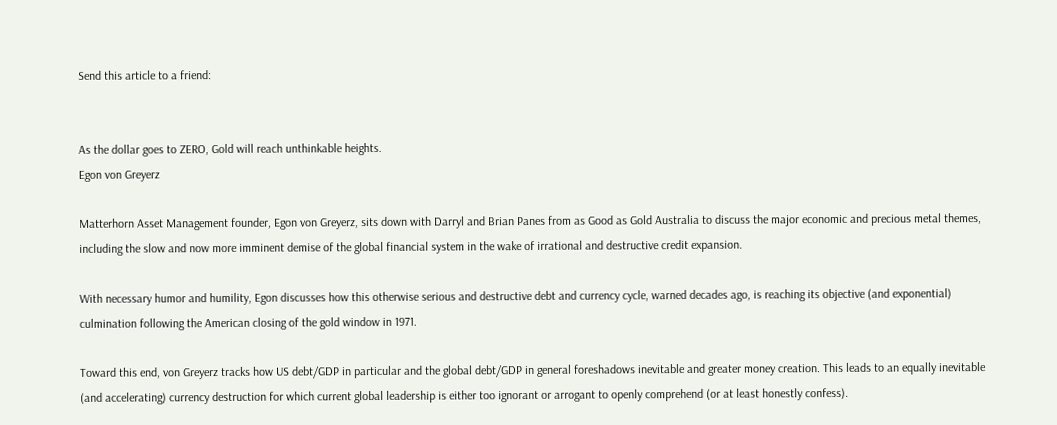Send this article to a friend:


As the dollar goes to ZERO, Gold will reach unthinkable heights.
Egon von Greyerz

Matterhorn Asset Management founder, Egon von Greyerz, sits down with Darryl and Brian Panes from as Good as Gold Australia to discuss the major economic and precious metal themes, including the slow and now more imminent demise of the global financial system in the wake of irrational and destructive credit expansion.

With necessary humor and humility, Egon discusses how this otherwise serious and destructive debt and currency cycle, warned decades ago, is reaching its objective (and exponential) culmination following the American closing of the gold window in 1971.

Toward this end, von Greyerz tracks how US debt/GDP in particular and the global debt/GDP in general foreshadows inevitable and greater money creation. This leads to an equally inevitable (and accelerating) currency destruction for which current global leadership is either too ignorant or arrogant to openly comprehend (or at least honestly confess).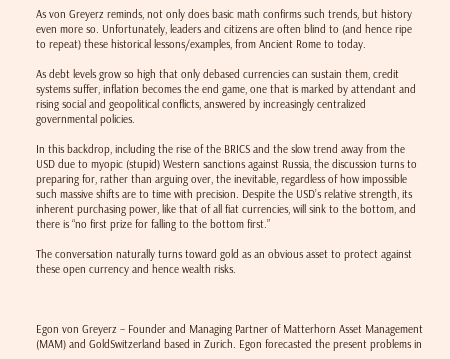As von Greyerz reminds, not only does basic math confirms such trends, but history even more so. Unfortunately, leaders and citizens are often blind to (and hence ripe to repeat) these historical lessons/examples, from Ancient Rome to today.

As debt levels grow so high that only debased currencies can sustain them, credit systems suffer, inflation becomes the end game, one that is marked by attendant and rising social and geopolitical conflicts, answered by increasingly centralized governmental policies.

In this backdrop, including the rise of the BRICS and the slow trend away from the USD due to myopic (stupid) Western sanctions against Russia, the discussion turns to preparing for, rather than arguing over, the inevitable, regardless of how impossible such massive shifts are to time with precision. Despite the USD’s relative strength, its inherent purchasing power, like that of all fiat currencies, will sink to the bottom, and there is “no first prize for falling to the bottom first.”

The conversation naturally turns toward gold as an obvious asset to protect against these open currency and hence wealth risks.



Egon von Greyerz – Founder and Managing Partner of Matterhorn Asset Management (MAM) and GoldSwitzerland based in Zurich. Egon forecasted the present problems in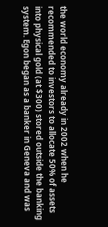the world economy already in 2002 when he recommended to investors to allocate 50% of assets into physical gold (at $300) stored outside the banking system. Egon began as a banker in Geneva and was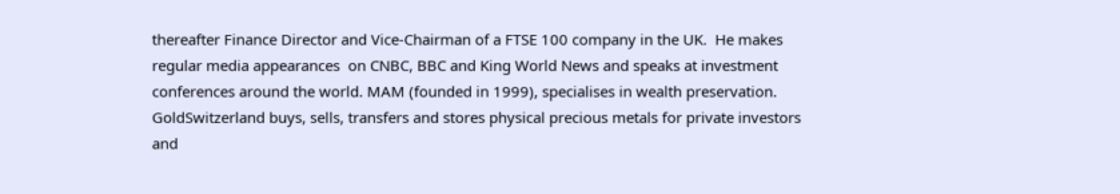thereafter Finance Director and Vice-Chairman of a FTSE 100 company in the UK.  He makes regular media appearances  on CNBC, BBC and King World News and speaks at investment conferences around the world. MAM (founded in 1999), specialises in wealth preservation. GoldSwitzerland buys, sells, transfers and stores physical precious metals for private investors and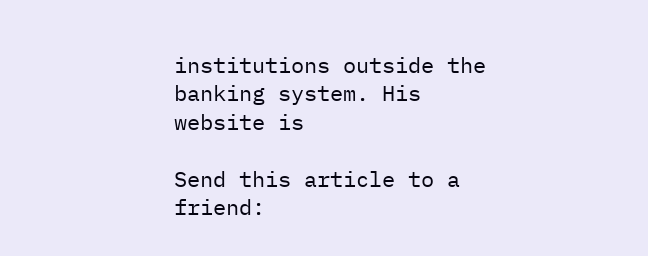institutions outside the banking system. His website is

Send this article to a friend: